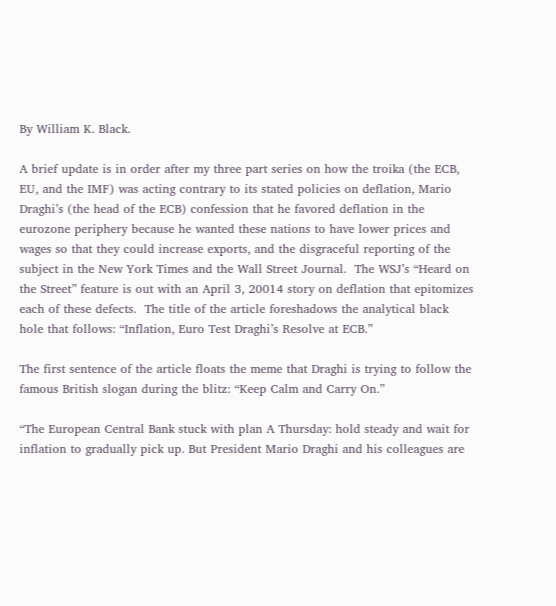By William K. Black.

A brief update is in order after my three part series on how the troika (the ECB, EU, and the IMF) was acting contrary to its stated policies on deflation, Mario Draghi’s (the head of the ECB) confession that he favored deflation in the eurozone periphery because he wanted these nations to have lower prices and wages so that they could increase exports, and the disgraceful reporting of the subject in the New York Times and the Wall Street Journal.  The WSJ’s “Heard on the Street” feature is out with an April 3, 20014 story on deflation that epitomizes each of these defects.  The title of the article foreshadows the analytical black hole that follows: “Inflation, Euro Test Draghi’s Resolve at ECB.”

The first sentence of the article floats the meme that Draghi is trying to follow the famous British slogan during the blitz: “Keep Calm and Carry On.”

“The European Central Bank stuck with plan A Thursday: hold steady and wait for inflation to gradually pick up. But President Mario Draghi and his colleagues are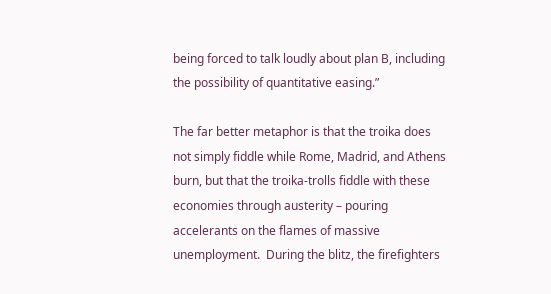being forced to talk loudly about plan B, including the possibility of quantitative easing.”

The far better metaphor is that the troika does not simply fiddle while Rome, Madrid, and Athens burn, but that the troika-trolls fiddle with these economies through austerity – pouring accelerants on the flames of massive unemployment.  During the blitz, the firefighters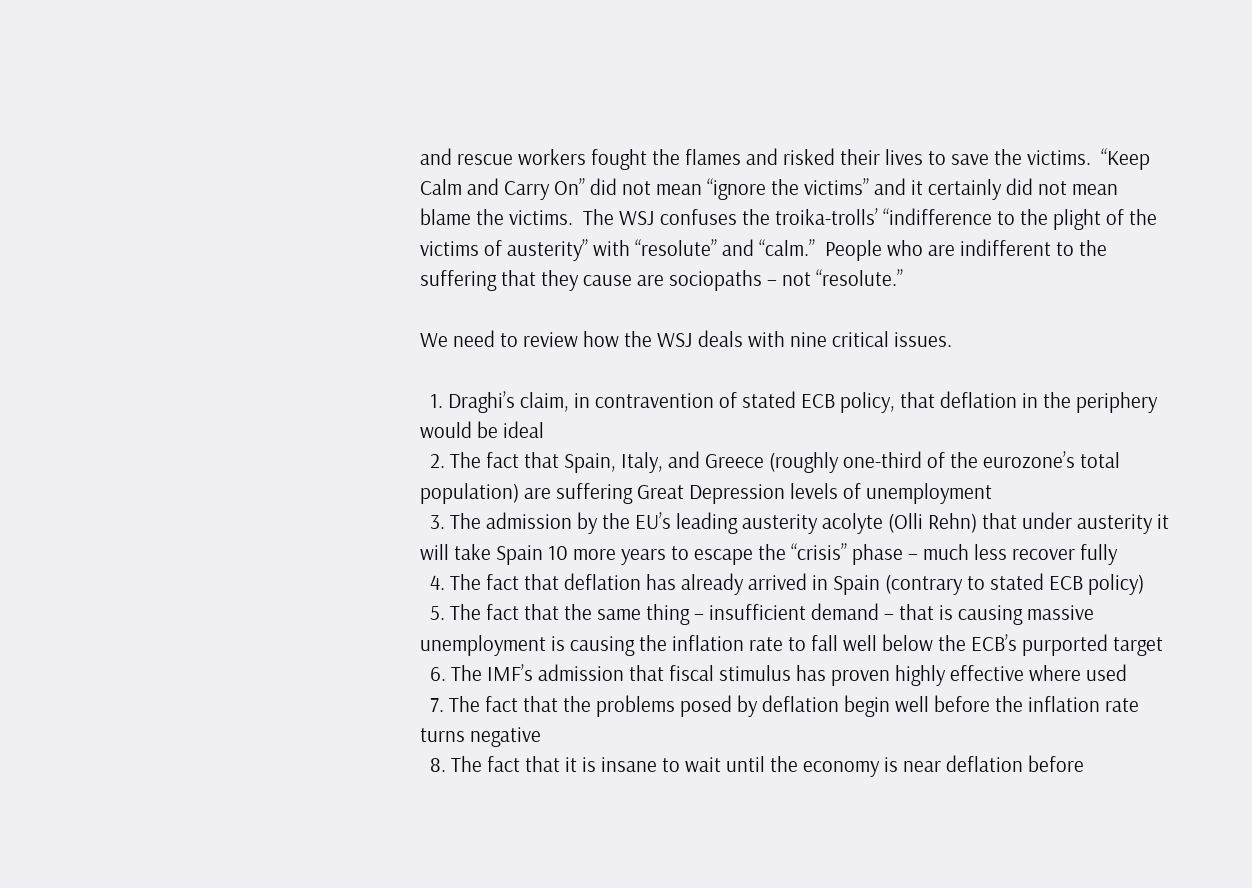and rescue workers fought the flames and risked their lives to save the victims.  “Keep Calm and Carry On” did not mean “ignore the victims” and it certainly did not mean blame the victims.  The WSJ confuses the troika-trolls’ “indifference to the plight of the victims of austerity” with “resolute” and “calm.”  People who are indifferent to the suffering that they cause are sociopaths – not “resolute.”

We need to review how the WSJ deals with nine critical issues.

  1. Draghi’s claim, in contravention of stated ECB policy, that deflation in the periphery would be ideal
  2. The fact that Spain, Italy, and Greece (roughly one-third of the eurozone’s total population) are suffering Great Depression levels of unemployment
  3. The admission by the EU’s leading austerity acolyte (Olli Rehn) that under austerity it will take Spain 10 more years to escape the “crisis” phase – much less recover fully
  4. The fact that deflation has already arrived in Spain (contrary to stated ECB policy)
  5. The fact that the same thing – insufficient demand – that is causing massive unemployment is causing the inflation rate to fall well below the ECB’s purported target
  6. The IMF’s admission that fiscal stimulus has proven highly effective where used
  7. The fact that the problems posed by deflation begin well before the inflation rate turns negative
  8. The fact that it is insane to wait until the economy is near deflation before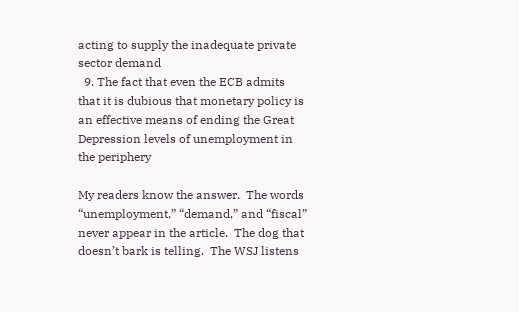acting to supply the inadequate private sector demand
  9. The fact that even the ECB admits that it is dubious that monetary policy is an effective means of ending the Great Depression levels of unemployment in the periphery

My readers know the answer.  The words “unemployment,” “demand,” and “fiscal” never appear in the article.  The dog that doesn’t bark is telling.  The WSJ listens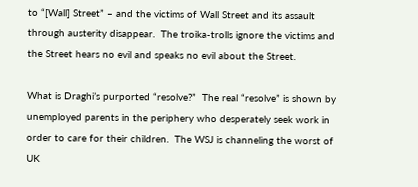to “[Wall] Street” – and the victims of Wall Street and its assault through austerity disappear.  The troika-trolls ignore the victims and the Street hears no evil and speaks no evil about the Street.

What is Draghi’s purported “resolve?”  The real “resolve” is shown by unemployed parents in the periphery who desperately seek work in order to care for their children.  The WSJ is channeling the worst of UK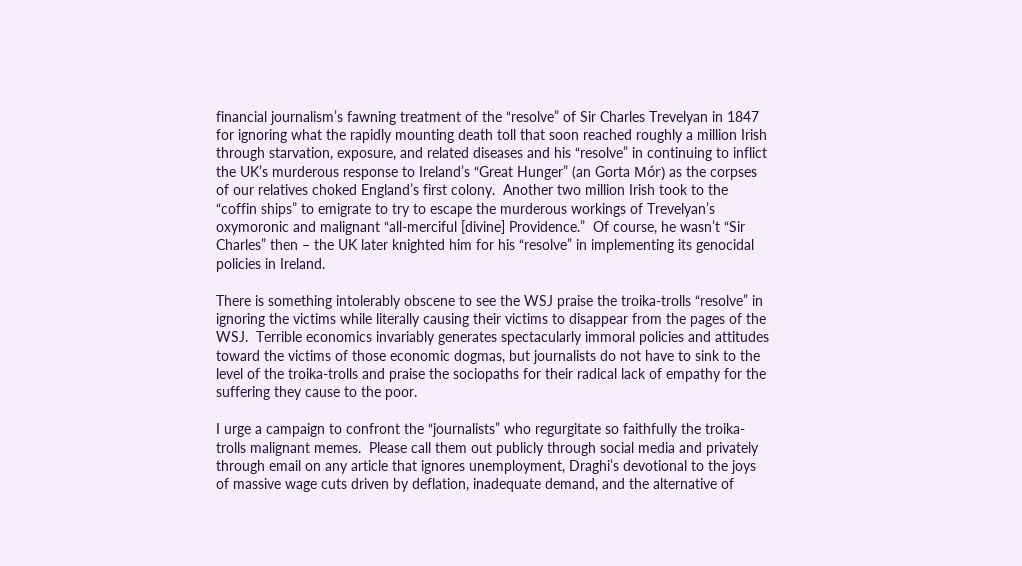financial journalism’s fawning treatment of the “resolve” of Sir Charles Trevelyan in 1847 for ignoring what the rapidly mounting death toll that soon reached roughly a million Irish through starvation, exposure, and related diseases and his “resolve” in continuing to inflict the UK’s murderous response to Ireland’s “Great Hunger” (an Gorta Mór) as the corpses of our relatives choked England’s first colony.  Another two million Irish took to the “coffin ships” to emigrate to try to escape the murderous workings of Trevelyan’s oxymoronic and malignant “all-merciful [divine] Providence.”  Of course, he wasn’t “Sir Charles” then – the UK later knighted him for his “resolve” in implementing its genocidal policies in Ireland.

There is something intolerably obscene to see the WSJ praise the troika-trolls “resolve” in ignoring the victims while literally causing their victims to disappear from the pages of the WSJ.  Terrible economics invariably generates spectacularly immoral policies and attitudes toward the victims of those economic dogmas, but journalists do not have to sink to the level of the troika-trolls and praise the sociopaths for their radical lack of empathy for the suffering they cause to the poor.

I urge a campaign to confront the “journalists” who regurgitate so faithfully the troika-trolls malignant memes.  Please call them out publicly through social media and privately through email on any article that ignores unemployment, Draghi’s devotional to the joys of massive wage cuts driven by deflation, inadequate demand, and the alternative of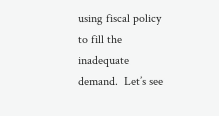using fiscal policy to fill the inadequate demand.  Let’s see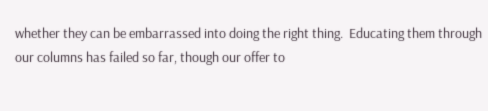whether they can be embarrassed into doing the right thing.  Educating them through our columns has failed so far, though our offer to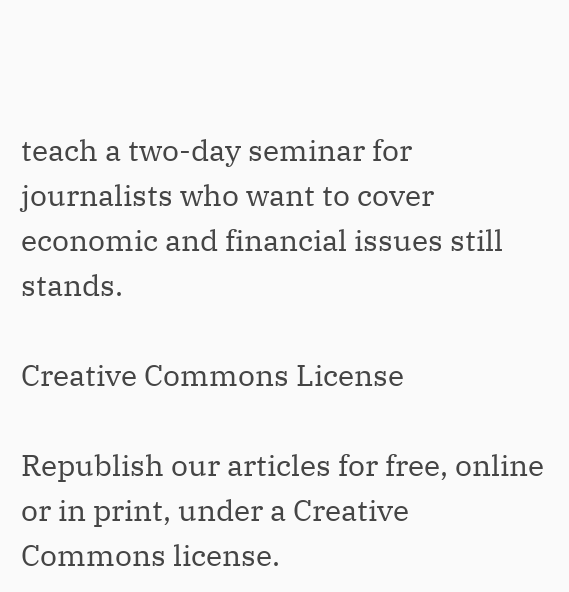teach a two-day seminar for journalists who want to cover economic and financial issues still stands.

Creative Commons License

Republish our articles for free, online or in print, under a Creative Commons license.